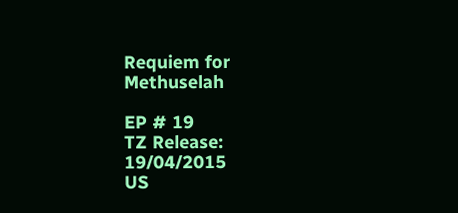Requiem for Methuselah

EP # 19
TZ Release: 19/04/2015
US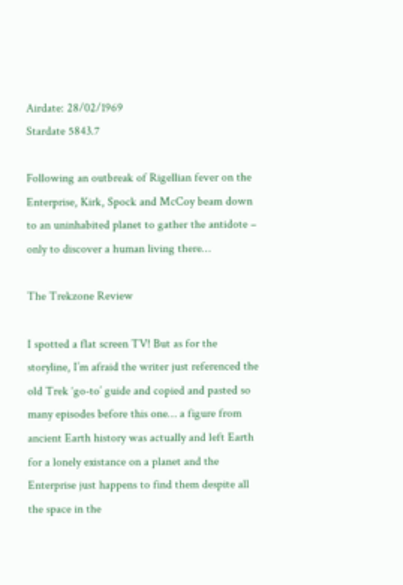Airdate: 28/02/1969
Stardate 5843.7

Following an outbreak of Rigellian fever on the Enterprise, Kirk, Spock and McCoy beam down to an uninhabited planet to gather the antidote – only to discover a human living there…

The Trekzone Review

I spotted a flat screen TV! But as for the storyline, I’m afraid the writer just referenced the old Trek ‘go-to’ guide and copied and pasted so many episodes before this one… a figure from ancient Earth history was actually and left Earth for a lonely existance on a planet and the Enterprise just happens to find them despite all the space in the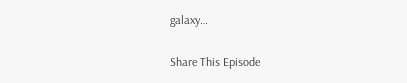galaxy…

Share This Episode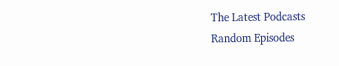The Latest Podcasts
Random Episodes